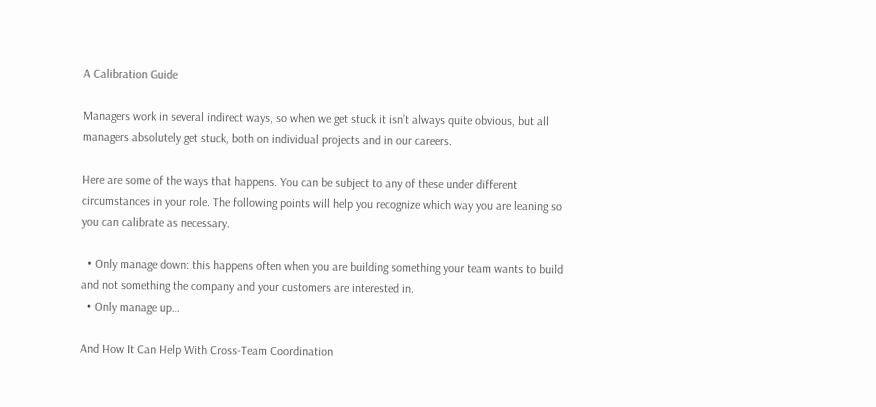A Calibration Guide

Managers work in several indirect ways, so when we get stuck it isn’t always quite obvious, but all managers absolutely get stuck, both on individual projects and in our careers.

Here are some of the ways that happens. You can be subject to any of these under different circumstances in your role. The following points will help you recognize which way you are leaning so you can calibrate as necessary.

  • Only manage down: this happens often when you are building something your team wants to build and not something the company and your customers are interested in.
  • Only manage up…

And How It Can Help With Cross-Team Coordination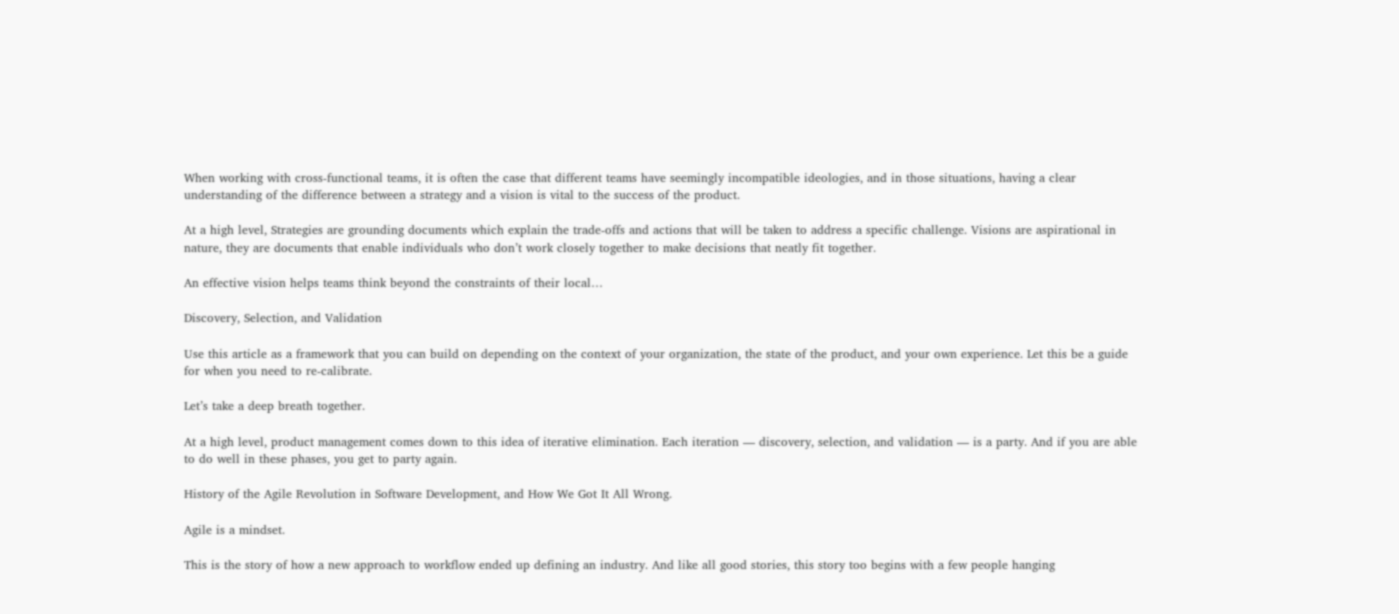When working with cross-functional teams, it is often the case that different teams have seemingly incompatible ideologies, and in those situations, having a clear understanding of the difference between a strategy and a vision is vital to the success of the product.

At a high level, Strategies are grounding documents which explain the trade-offs and actions that will be taken to address a specific challenge. Visions are aspirational in nature, they are documents that enable individuals who don’t work closely together to make decisions that neatly fit together.

An effective vision helps teams think beyond the constraints of their local…

Discovery, Selection, and Validation

Use this article as a framework that you can build on depending on the context of your organization, the state of the product, and your own experience. Let this be a guide for when you need to re-calibrate.

Let’s take a deep breath together.

At a high level, product management comes down to this idea of iterative elimination. Each iteration — discovery, selection, and validation — is a party. And if you are able to do well in these phases, you get to party again.

History of the Agile Revolution in Software Development, and How We Got It All Wrong.

Agile is a mindset.

This is the story of how a new approach to workflow ended up defining an industry. And like all good stories, this story too begins with a few people hanging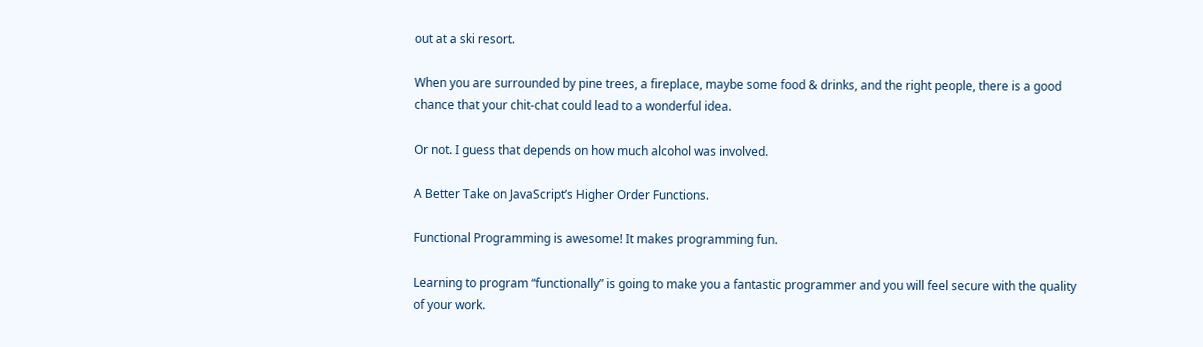out at a ski resort.

When you are surrounded by pine trees, a fireplace, maybe some food & drinks, and the right people, there is a good chance that your chit-chat could lead to a wonderful idea.

Or not. I guess that depends on how much alcohol was involved.

A Better Take on JavaScript’s Higher Order Functions.

Functional Programming is awesome! It makes programming fun.

Learning to program “functionally” is going to make you a fantastic programmer and you will feel secure with the quality of your work.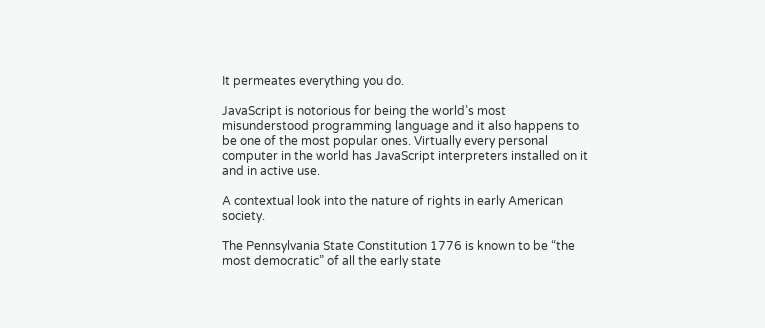It permeates everything you do.

JavaScript is notorious for being the world’s most misunderstood programming language and it also happens to be one of the most popular ones. Virtually every personal computer in the world has JavaScript interpreters installed on it and in active use.

A contextual look into the nature of rights in early American society.

The Pennsylvania State Constitution 1776 is known to be “the most democratic” of all the early state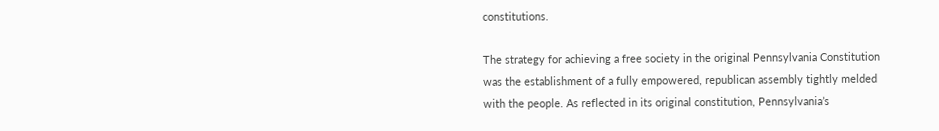constitutions.

The strategy for achieving a free society in the original Pennsylvania Constitution was the establishment of a fully empowered, republican assembly tightly melded with the people. As reflected in its original constitution, Pennsylvania’s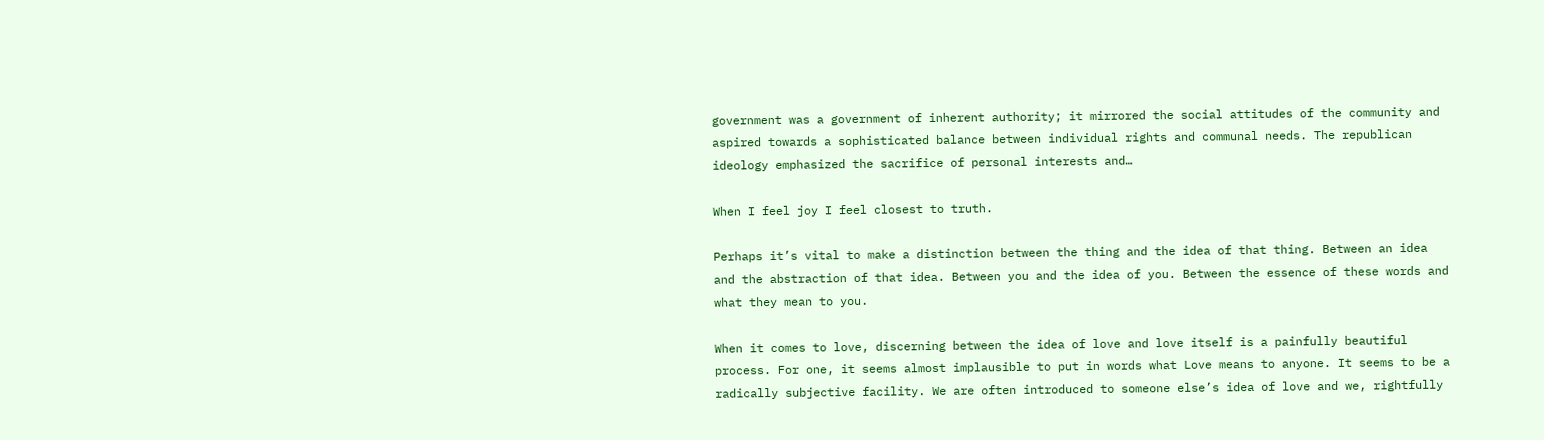government was a government of inherent authority; it mirrored the social attitudes of the community and aspired towards a sophisticated balance between individual rights and communal needs. The republican ideology emphasized the sacrifice of personal interests and…

When I feel joy I feel closest to truth.

Perhaps it’s vital to make a distinction between the thing and the idea of that thing. Between an idea and the abstraction of that idea. Between you and the idea of you. Between the essence of these words and what they mean to you.

When it comes to love, discerning between the idea of love and love itself is a painfully beautiful process. For one, it seems almost implausible to put in words what Love means to anyone. It seems to be a radically subjective facility. We are often introduced to someone else’s idea of love and we, rightfully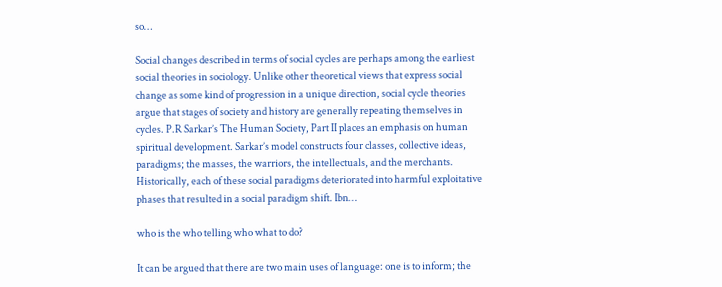so…

Social changes described in terms of social cycles are perhaps among the earliest social theories in sociology. Unlike other theoretical views that express social change as some kind of progression in a unique direction, social cycle theories argue that stages of society and history are generally repeating themselves in cycles. P.R Sarkar’s The Human Society, Part II places an emphasis on human spiritual development. Sarkar’s model constructs four classes, collective ideas, paradigms; the masses, the warriors, the intellectuals, and the merchants. Historically, each of these social paradigms deteriorated into harmful exploitative phases that resulted in a social paradigm shift. Ibn…

who is the who telling who what to do?

It can be argued that there are two main uses of language: one is to inform; the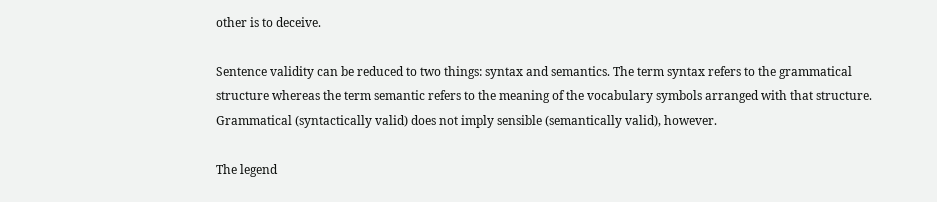other is to deceive.

Sentence validity can be reduced to two things: syntax and semantics. The term syntax refers to the grammatical structure whereas the term semantic refers to the meaning of the vocabulary symbols arranged with that structure. Grammatical (syntactically valid) does not imply sensible (semantically valid), however.

The legend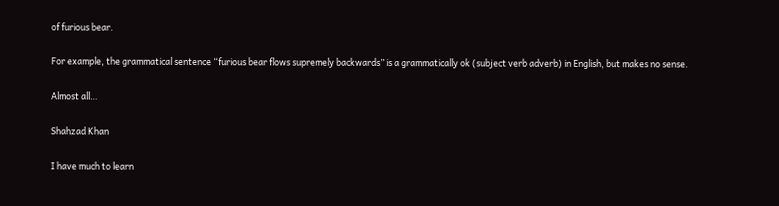of furious bear.

For example, the grammatical sentence “furious bear flows supremely backwards” is a grammatically ok (subject verb adverb) in English, but makes no sense.

Almost all…

Shahzad Khan

I have much to learn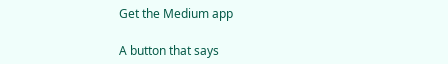Get the Medium app

A button that says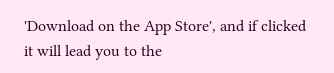'Download on the App Store', and if clicked it will lead you to the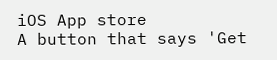iOS App store
A button that says 'Get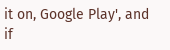it on, Google Play', and if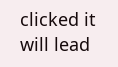clicked it will lead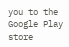you to the Google Play store